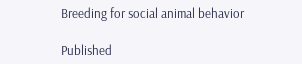Breeding for social animal behavior

Published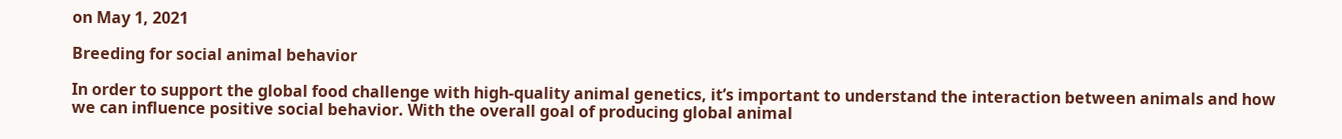on May 1, 2021

Breeding for social animal behavior

In order to support the global food challenge with high-quality animal genetics, it’s important to understand the interaction between animals and how we can influence positive social behavior. With the overall goal of producing global animal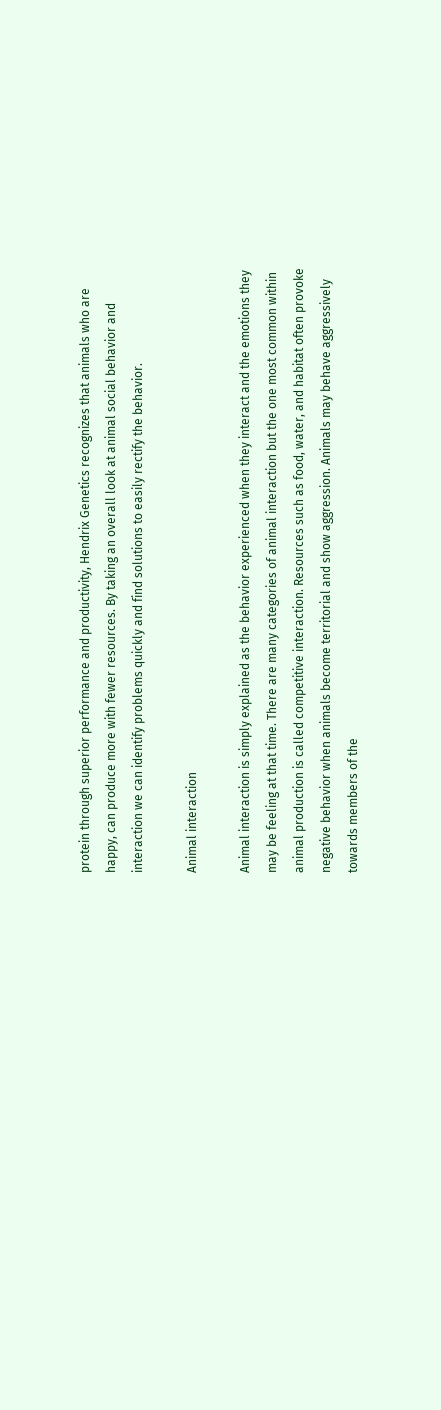protein through superior performance and productivity, Hendrix Genetics recognizes that animals who are happy, can produce more with fewer resources. By taking an overall look at animal social behavior and interaction we can identify problems quickly and find solutions to easily rectify the behavior.

Animal interaction

Animal interaction is simply explained as the behavior experienced when they interact and the emotions they may be feeling at that time. There are many categories of animal interaction but the one most common within animal production is called competitive interaction. Resources such as food, water, and habitat often provoke negative behavior when animals become territorial and show aggression. Animals may behave aggressively towards members of the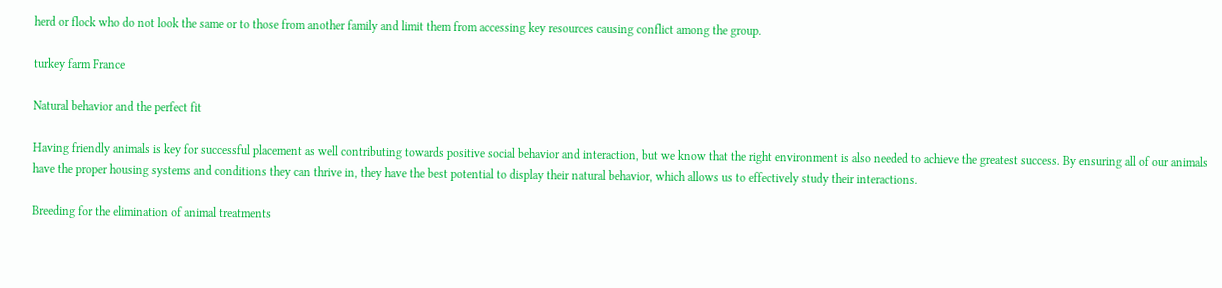herd or flock who do not look the same or to those from another family and limit them from accessing key resources causing conflict among the group.

turkey farm France

Natural behavior and the perfect fit

Having friendly animals is key for successful placement as well contributing towards positive social behavior and interaction, but we know that the right environment is also needed to achieve the greatest success. By ensuring all of our animals have the proper housing systems and conditions they can thrive in, they have the best potential to display their natural behavior, which allows us to effectively study their interactions.

Breeding for the elimination of animal treatments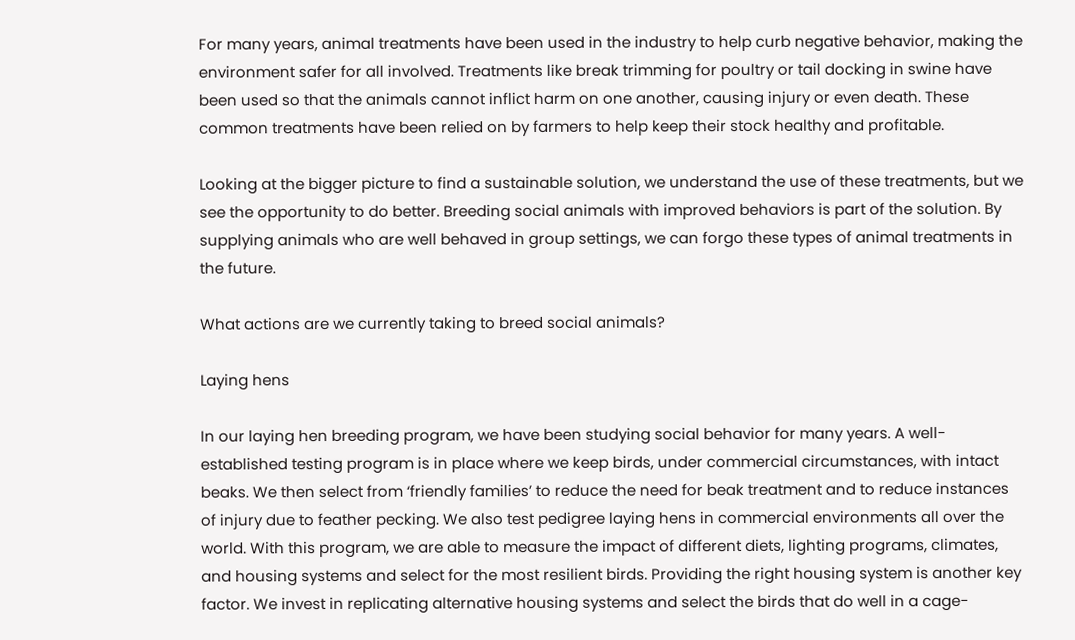For many years, animal treatments have been used in the industry to help curb negative behavior, making the environment safer for all involved. Treatments like break trimming for poultry or tail docking in swine have been used so that the animals cannot inflict harm on one another, causing injury or even death. These common treatments have been relied on by farmers to help keep their stock healthy and profitable.

Looking at the bigger picture to find a sustainable solution, we understand the use of these treatments, but we see the opportunity to do better. Breeding social animals with improved behaviors is part of the solution. By supplying animals who are well behaved in group settings, we can forgo these types of animal treatments in the future.

What actions are we currently taking to breed social animals?

Laying hens

In our laying hen breeding program, we have been studying social behavior for many years. A well-established testing program is in place where we keep birds, under commercial circumstances, with intact beaks. We then select from ‘friendly families’ to reduce the need for beak treatment and to reduce instances of injury due to feather pecking. We also test pedigree laying hens in commercial environments all over the world. With this program, we are able to measure the impact of different diets, lighting programs, climates, and housing systems and select for the most resilient birds. Providing the right housing system is another key factor. We invest in replicating alternative housing systems and select the birds that do well in a cage-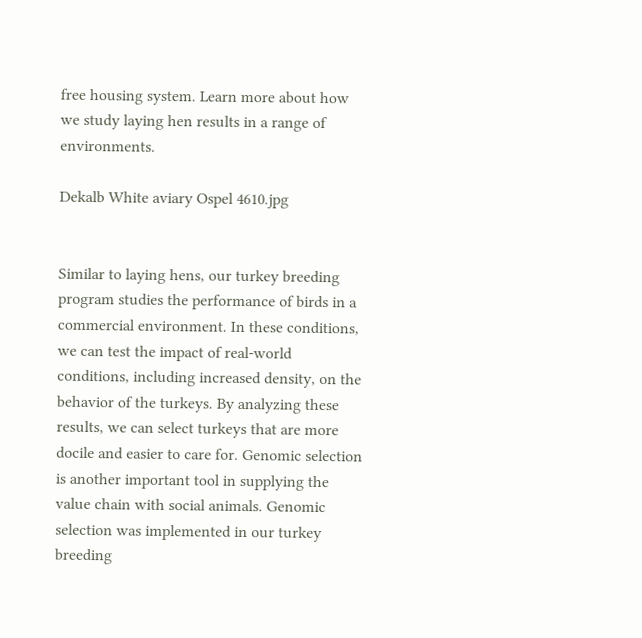free housing system. Learn more about how we study laying hen results in a range of environments.

Dekalb White aviary Ospel 4610.jpg


Similar to laying hens, our turkey breeding program studies the performance of birds in a commercial environment. In these conditions, we can test the impact of real-world conditions, including increased density, on the behavior of the turkeys. By analyzing these results, we can select turkeys that are more docile and easier to care for. Genomic selection is another important tool in supplying the value chain with social animals. Genomic selection was implemented in our turkey breeding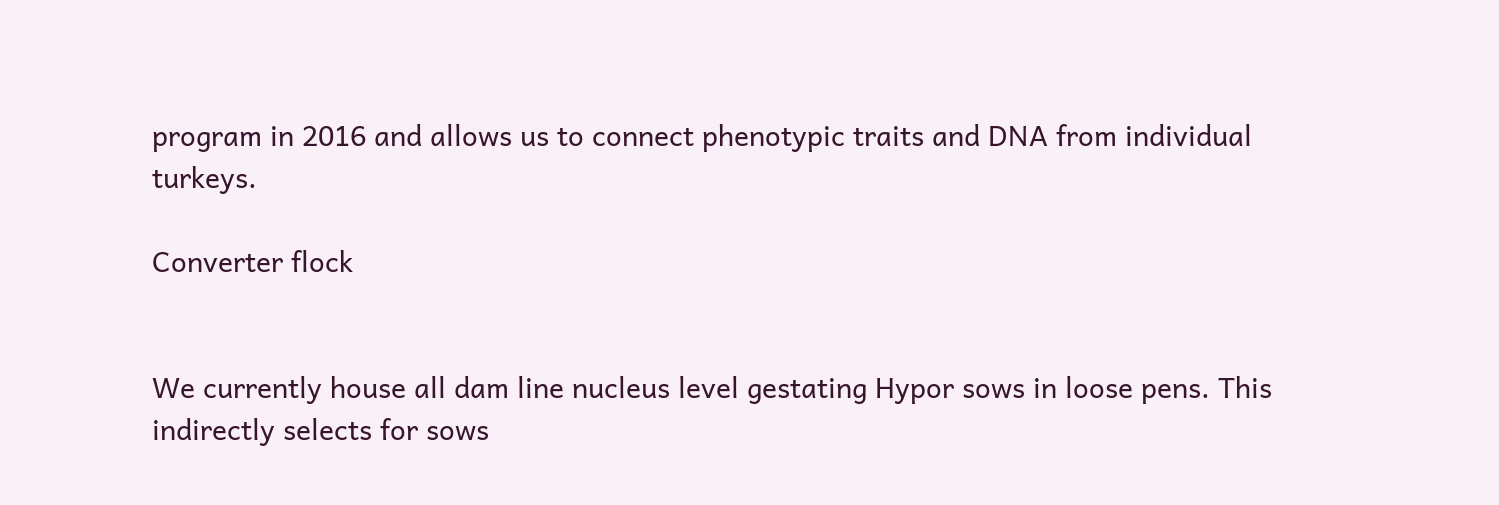program in 2016 and allows us to connect phenotypic traits and DNA from individual turkeys.

Converter flock


We currently house all dam line nucleus level gestating Hypor sows in loose pens. This indirectly selects for sows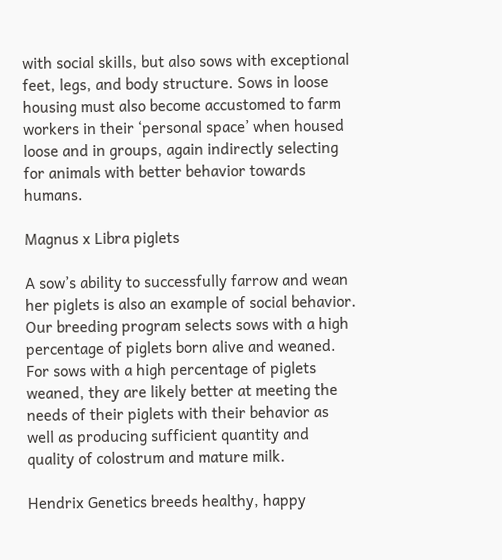with social skills, but also sows with exceptional feet, legs, and body structure. Sows in loose housing must also become accustomed to farm workers in their ‘personal space’ when housed loose and in groups, again indirectly selecting for animals with better behavior towards humans.

Magnus x Libra piglets

A sow’s ability to successfully farrow and wean her piglets is also an example of social behavior. Our breeding program selects sows with a high percentage of piglets born alive and weaned. For sows with a high percentage of piglets weaned, they are likely better at meeting the needs of their piglets with their behavior as well as producing sufficient quantity and quality of colostrum and mature milk.

Hendrix Genetics breeds healthy, happy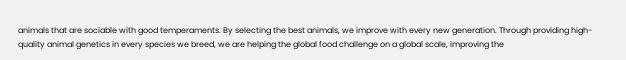animals that are sociable with good temperaments. By selecting the best animals, we improve with every new generation. Through providing high-quality animal genetics in every species we breed, we are helping the global food challenge on a global scale, improving the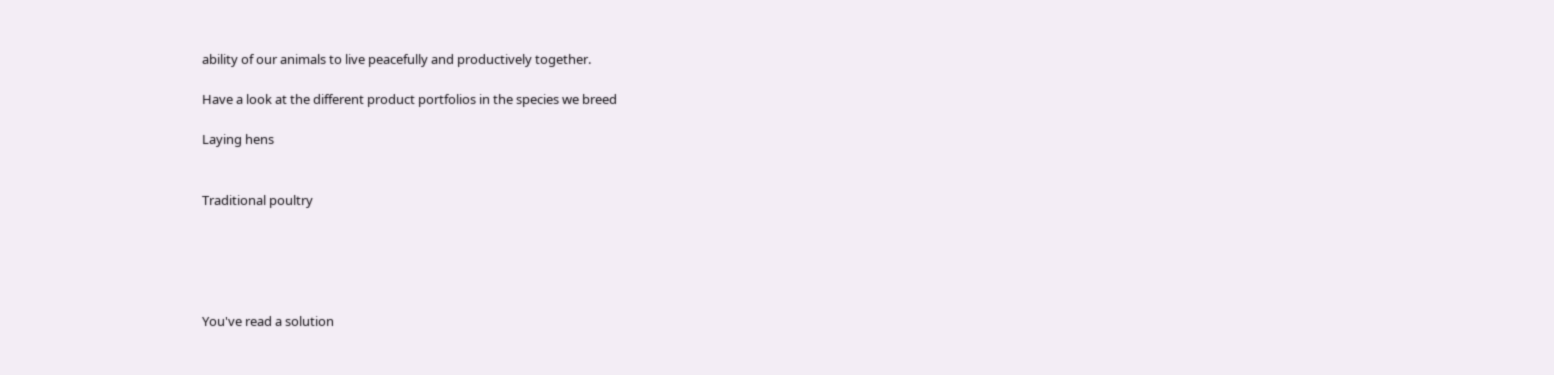ability of our animals to live peacefully and productively together.

Have a look at the different product portfolios in the species we breed

Laying hens


Traditional poultry





You've read a solution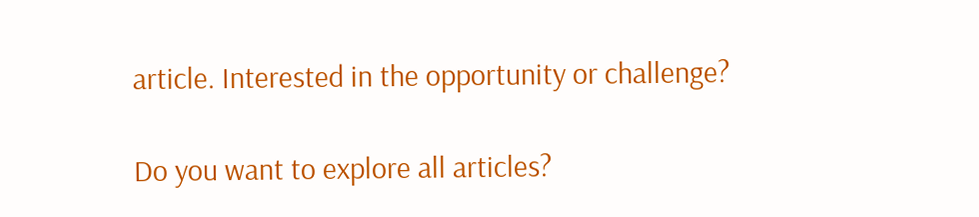article. Interested in the opportunity or challenge?

Do you want to explore all articles?